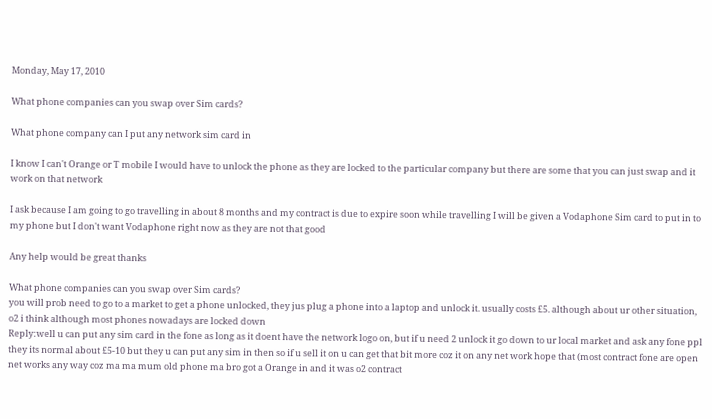Monday, May 17, 2010

What phone companies can you swap over Sim cards?

What phone company can I put any network sim card in

I know I can't Orange or T mobile I would have to unlock the phone as they are locked to the particular company but there are some that you can just swap and it work on that network

I ask because I am going to go travelling in about 8 months and my contract is due to expire soon while travelling I will be given a Vodaphone Sim card to put in to my phone but I don't want Vodaphone right now as they are not that good

Any help would be great thanks

What phone companies can you swap over Sim cards?
you will prob need to go to a market to get a phone unlocked, they jus plug a phone into a laptop and unlock it. usually costs £5. although about ur other situation, o2 i think although most phones nowadays are locked down
Reply:well u can put any sim card in the fone as long as it doent have the network logo on, but if u need 2 unlock it go down to ur local market and ask any fone ppl they its normal about £5-10 but they u can put any sim in then so if u sell it on u can get that bit more coz it on any net work hope that (most contract fone are open net works any way coz ma ma mum old phone ma bro got a Orange in and it was o2 contract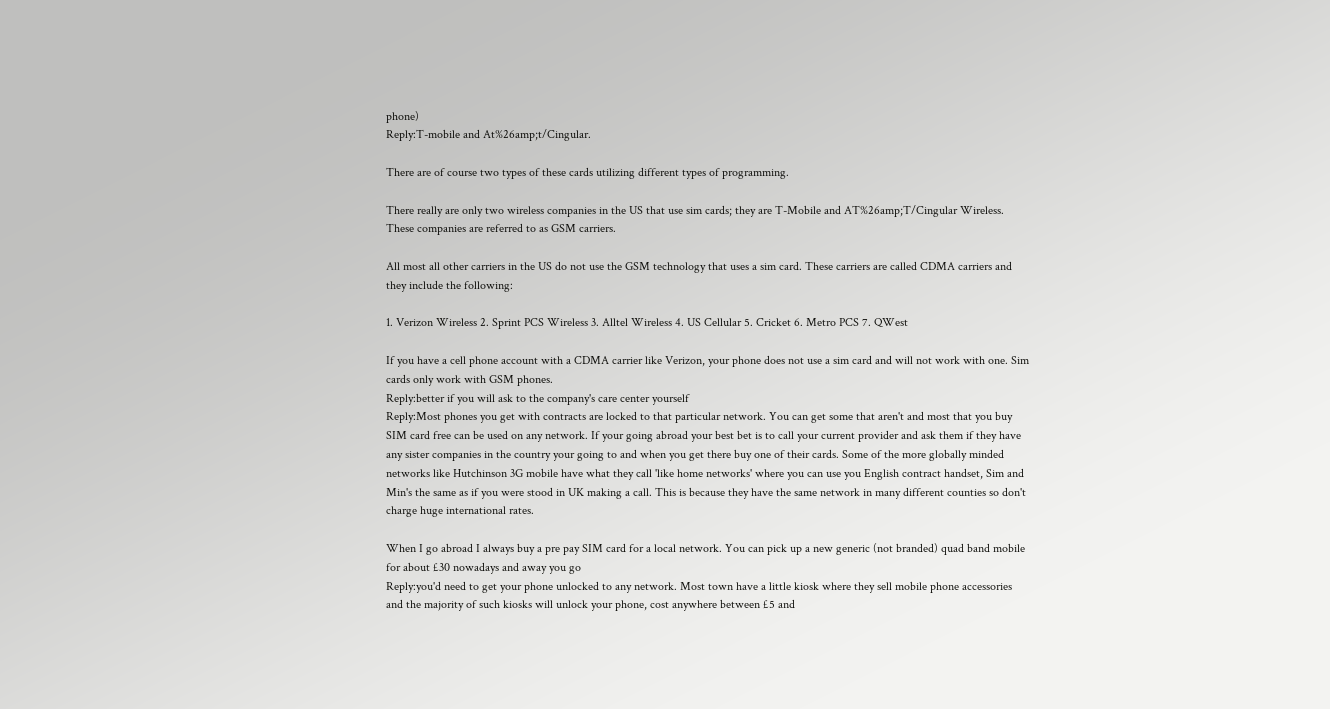phone)
Reply:T-mobile and At%26amp;t/Cingular.

There are of course two types of these cards utilizing different types of programming.

There really are only two wireless companies in the US that use sim cards; they are T-Mobile and AT%26amp;T/Cingular Wireless. These companies are referred to as GSM carriers.

All most all other carriers in the US do not use the GSM technology that uses a sim card. These carriers are called CDMA carriers and they include the following:

1. Verizon Wireless 2. Sprint PCS Wireless 3. Alltel Wireless 4. US Cellular 5. Cricket 6. Metro PCS 7. QWest

If you have a cell phone account with a CDMA carrier like Verizon, your phone does not use a sim card and will not work with one. Sim cards only work with GSM phones.
Reply:better if you will ask to the company's care center yourself
Reply:Most phones you get with contracts are locked to that particular network. You can get some that aren't and most that you buy SIM card free can be used on any network. If your going abroad your best bet is to call your current provider and ask them if they have any sister companies in the country your going to and when you get there buy one of their cards. Some of the more globally minded networks like Hutchinson 3G mobile have what they call 'like home networks' where you can use you English contract handset, Sim and Min's the same as if you were stood in UK making a call. This is because they have the same network in many different counties so don't charge huge international rates.

When I go abroad I always buy a pre pay SIM card for a local network. You can pick up a new generic (not branded) quad band mobile for about £30 nowadays and away you go
Reply:you'd need to get your phone unlocked to any network. Most town have a little kiosk where they sell mobile phone accessories and the majority of such kiosks will unlock your phone, cost anywhere between £5 and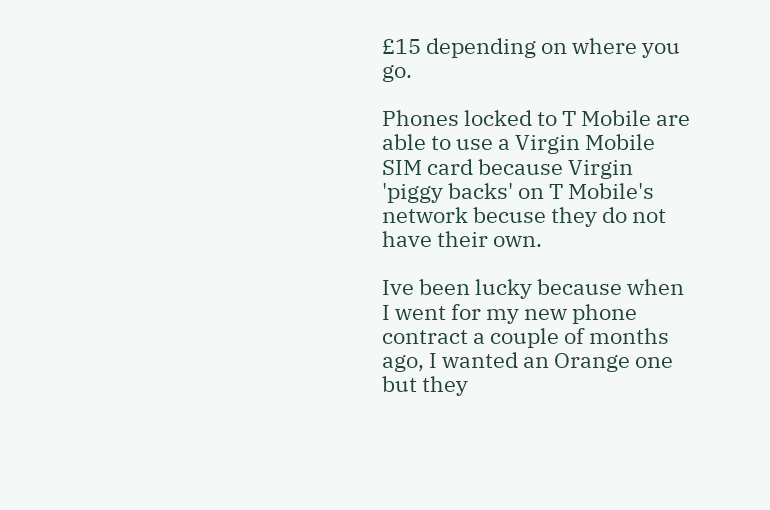£15 depending on where you go.

Phones locked to T Mobile are able to use a Virgin Mobile SIM card because Virgin 'piggy backs' on T Mobile's network becuse they do not have their own.

Ive been lucky because when I went for my new phone contract a couple of months ago, I wanted an Orange one but they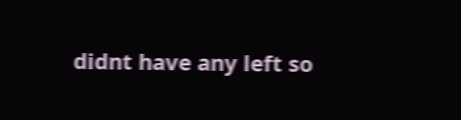didnt have any left so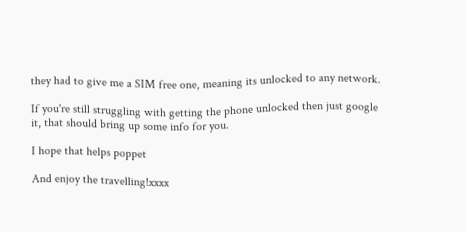they had to give me a SIM free one, meaning its unlocked to any network.

If you're still struggling with getting the phone unlocked then just google it, that should bring up some info for you.

I hope that helps poppet

And enjoy the travelling!xxxx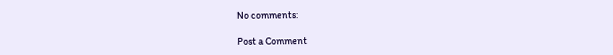No comments:

Post a Comment